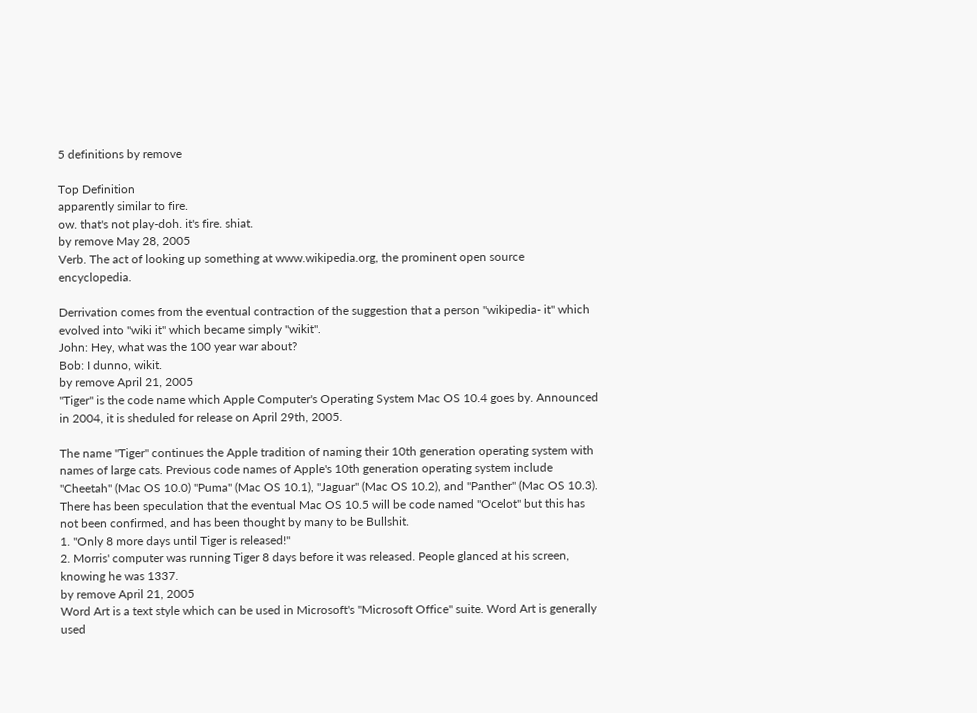5 definitions by remove

Top Definition
apparently similar to fire.
ow. that's not play-doh. it's fire. shiat.
by remove May 28, 2005
Verb. The act of looking up something at www.wikipedia.org, the prominent open source encyclopedia.

Derrivation comes from the eventual contraction of the suggestion that a person "wikipedia- it" which evolved into "wiki it" which became simply "wikit".
John: Hey, what was the 100 year war about?
Bob: I dunno, wikit.
by remove April 21, 2005
"Tiger" is the code name which Apple Computer's Operating System Mac OS 10.4 goes by. Announced in 2004, it is sheduled for release on April 29th, 2005.

The name "Tiger" continues the Apple tradition of naming their 10th generation operating system with names of large cats. Previous code names of Apple's 10th generation operating system include "Cheetah" (Mac OS 10.0) "Puma" (Mac OS 10.1), "Jaguar" (Mac OS 10.2), and "Panther" (Mac OS 10.3). There has been speculation that the eventual Mac OS 10.5 will be code named "Ocelot" but this has not been confirmed, and has been thought by many to be Bullshit.
1. "Only 8 more days until Tiger is released!"
2. Morris' computer was running Tiger 8 days before it was released. People glanced at his screen, knowing he was 1337.
by remove April 21, 2005
Word Art is a text style which can be used in Microsoft's "Microsoft Office" suite. Word Art is generally used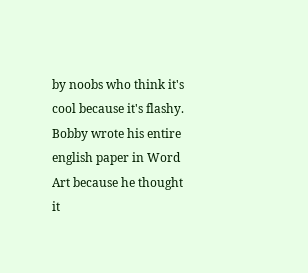by noobs who think it's cool because it's flashy.
Bobby wrote his entire english paper in Word Art because he thought it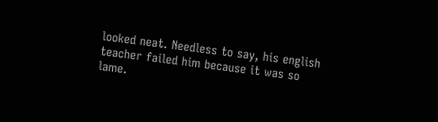looked neat. Needless to say, his english teacher failed him because it was so lame.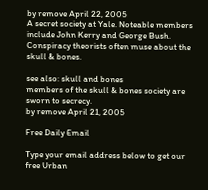by remove April 22, 2005
A secret society at Yale. Noteable members include John Kerry and George Bush. Conspiracy theorists often muse about the skull & bones.

see also: skull and bones
members of the skull & bones society are sworn to secrecy.
by remove April 21, 2005

Free Daily Email

Type your email address below to get our free Urban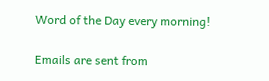Word of the Day every morning!

Emails are sent from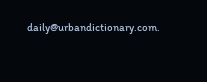daily@urbandictionary.com.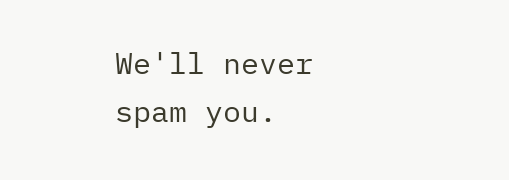We'll never spam you.